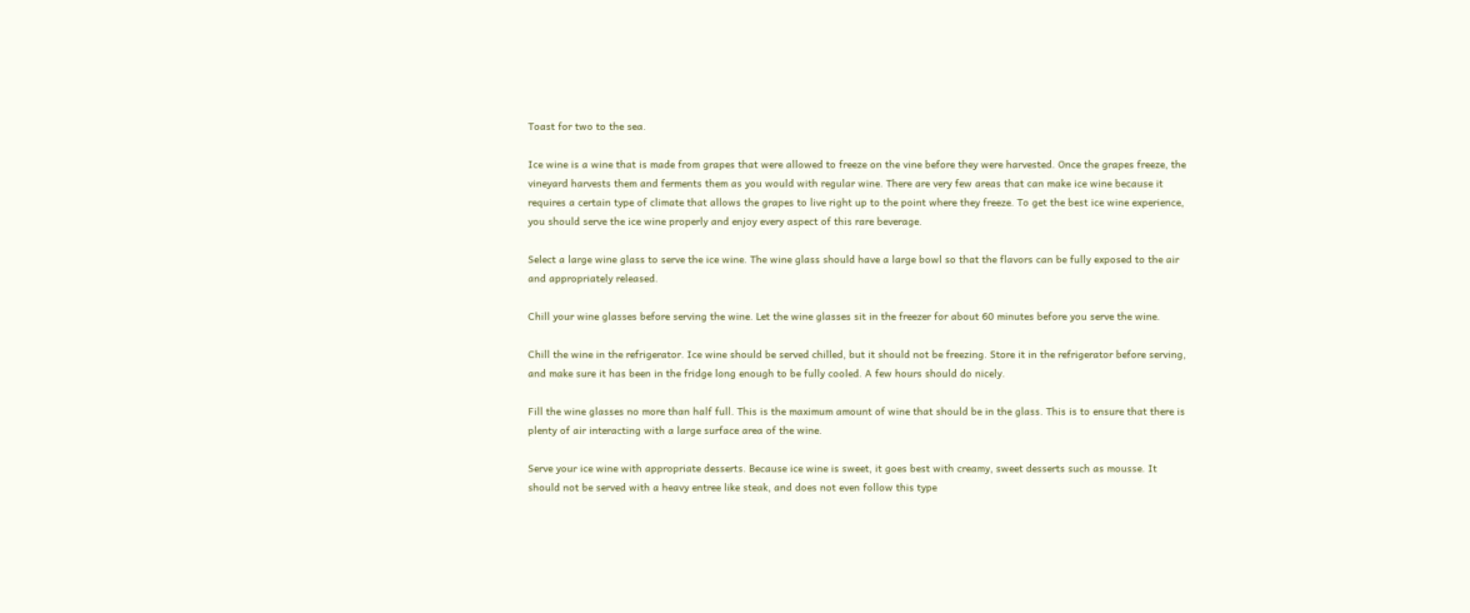Toast for two to the sea.

Ice wine is a wine that is made from grapes that were allowed to freeze on the vine before they were harvested. Once the grapes freeze, the vineyard harvests them and ferments them as you would with regular wine. There are very few areas that can make ice wine because it requires a certain type of climate that allows the grapes to live right up to the point where they freeze. To get the best ice wine experience, you should serve the ice wine properly and enjoy every aspect of this rare beverage.

Select a large wine glass to serve the ice wine. The wine glass should have a large bowl so that the flavors can be fully exposed to the air and appropriately released.

Chill your wine glasses before serving the wine. Let the wine glasses sit in the freezer for about 60 minutes before you serve the wine.

Chill the wine in the refrigerator. Ice wine should be served chilled, but it should not be freezing. Store it in the refrigerator before serving, and make sure it has been in the fridge long enough to be fully cooled. A few hours should do nicely.

Fill the wine glasses no more than half full. This is the maximum amount of wine that should be in the glass. This is to ensure that there is plenty of air interacting with a large surface area of the wine.

Serve your ice wine with appropriate desserts. Because ice wine is sweet, it goes best with creamy, sweet desserts such as mousse. It should not be served with a heavy entree like steak, and does not even follow this type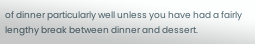of dinner particularly well unless you have had a fairly lengthy break between dinner and dessert.